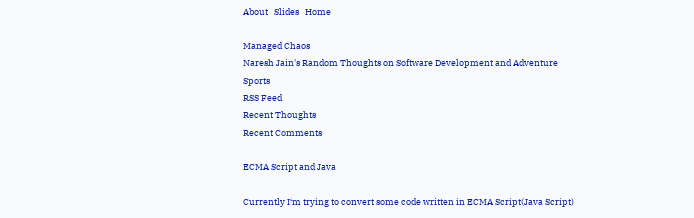About   Slides   Home

Managed Chaos
Naresh Jain's Random Thoughts on Software Development and Adventure Sports
RSS Feed
Recent Thoughts
Recent Comments

ECMA Script and Java

Currently I‘m trying to convert some code written in ECMA Script(Java Script)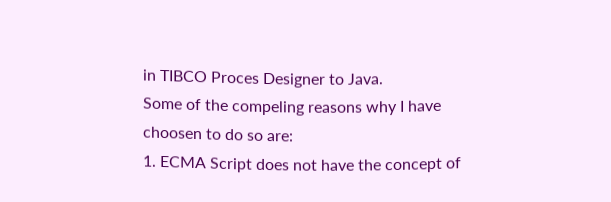in TIBCO Proces Designer to Java.
Some of the compeling reasons why I have choosen to do so are:
1. ECMA Script does not have the concept of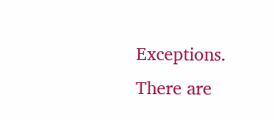Exceptions. There are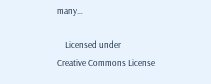many…

    Licensed under
Creative Commons License